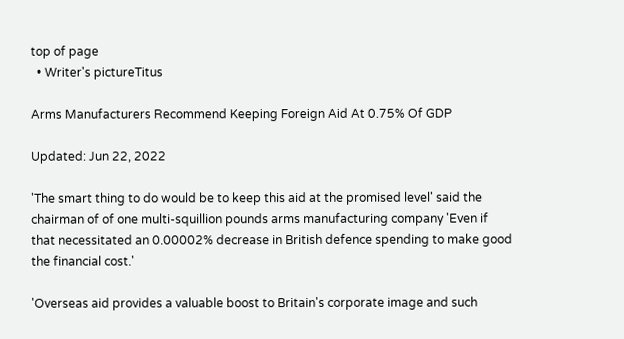top of page
  • Writer's pictureTitus

Arms Manufacturers Recommend Keeping Foreign Aid At 0.75% Of GDP

Updated: Jun 22, 2022

'The smart thing to do would be to keep this aid at the promised level' said the chairman of of one multi-squillion pounds arms manufacturing company 'Even if that necessitated an 0.00002% decrease in British defence spending to make good the financial cost.'

'Overseas aid provides a valuable boost to Britain's corporate image and such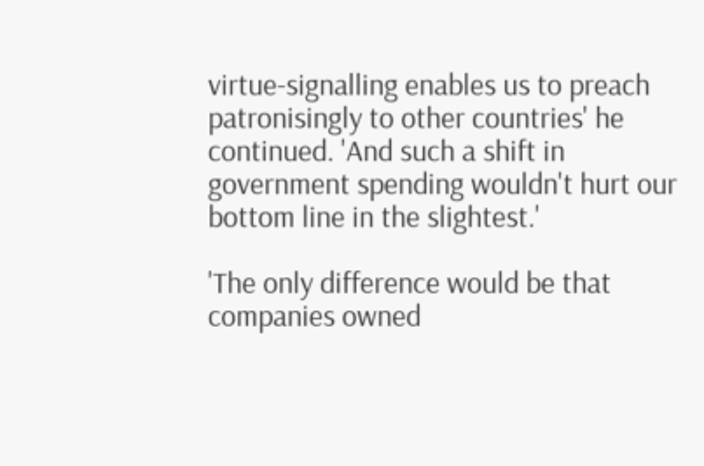virtue-signalling enables us to preach patronisingly to other countries' he continued. 'And such a shift in government spending wouldn't hurt our bottom line in the slightest.'

'The only difference would be that companies owned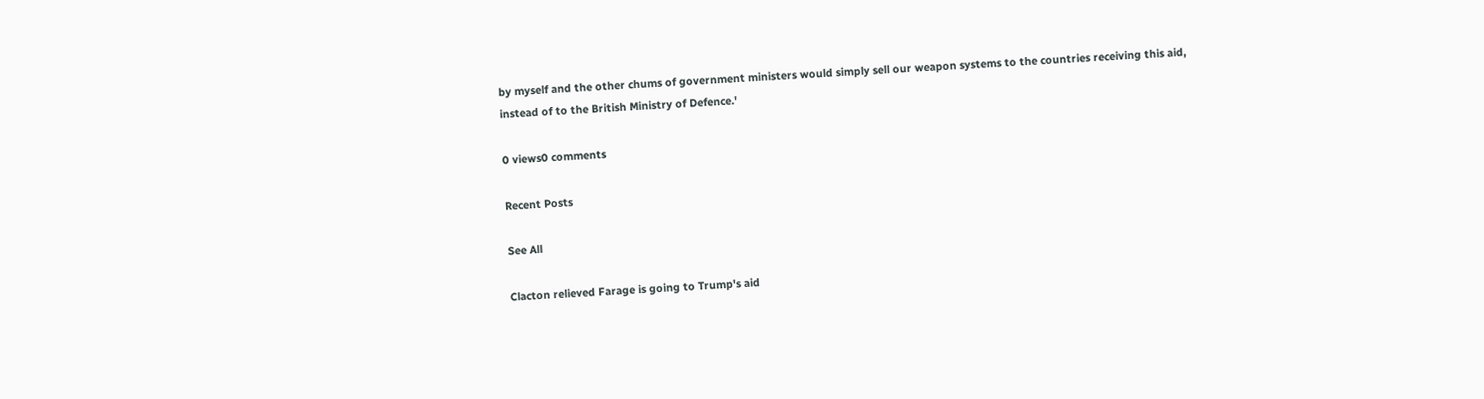by myself and the other chums of government ministers would simply sell our weapon systems to the countries receiving this aid, instead of to the British Ministry of Defence.'

0 views0 comments

Recent Posts

See All

Clacton relieved Farage is going to Trump's aid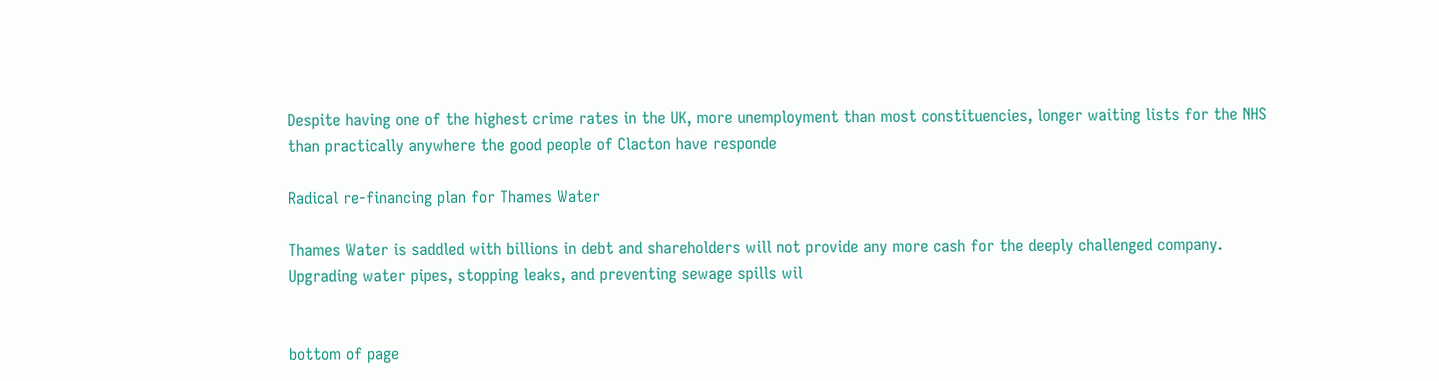Despite having one of the highest crime rates in the UK, more unemployment than most constituencies, longer waiting lists for the NHS than practically anywhere the good people of Clacton have responde

Radical re-financing plan for Thames Water

Thames Water is saddled with billions in debt and shareholders will not provide any more cash for the deeply challenged company. Upgrading water pipes, stopping leaks, and preventing sewage spills wil


bottom of page